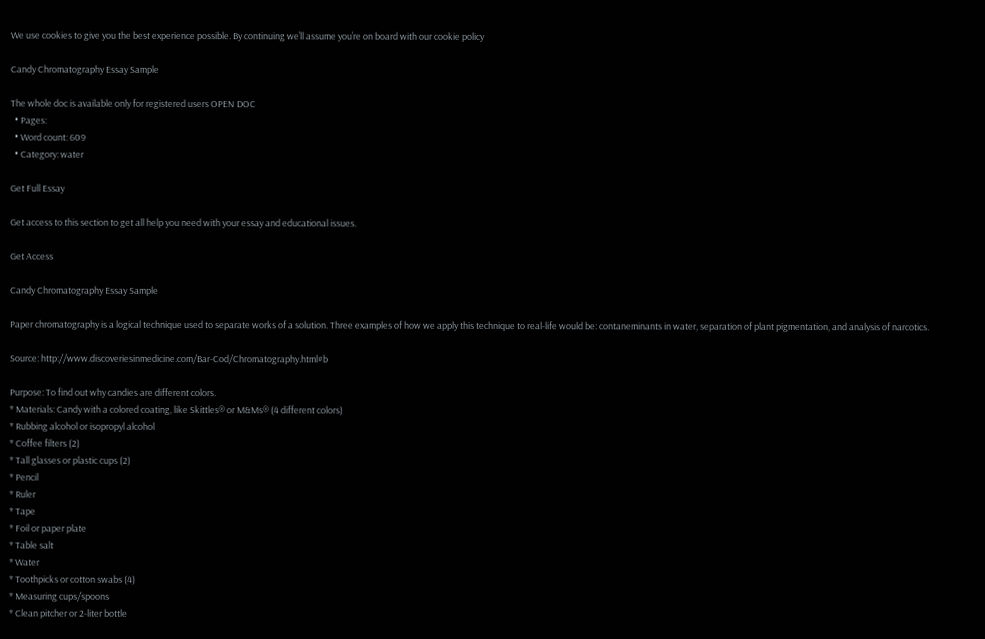We use cookies to give you the best experience possible. By continuing we’ll assume you’re on board with our cookie policy

Candy Chromatography Essay Sample

The whole doc is available only for registered users OPEN DOC
  • Pages:
  • Word count: 609
  • Category: water

Get Full Essay

Get access to this section to get all help you need with your essay and educational issues.

Get Access

Candy Chromatography Essay Sample

Paper chromatography is a logical technique used to separate works of a solution. Three examples of how we apply this technique to real-life would be: contaneminants in water, separation of plant pigmentation, and analysis of narcotics.

Source: http://www.discoveriesinmedicine.com/Bar-Cod/Chromatography.html#b

Purpose: To find out why candies are different colors.
* Materials: Candy with a colored coating, like Skittles® or M&Ms® (4 different colors)
* Rubbing alcohol or isopropyl alcohol
* Coffee filters (2)
* Tall glasses or plastic cups (2)
* Pencil
* Ruler
* Tape
* Foil or paper plate
* Table salt
* Water
* Toothpicks or cotton swabs (4)
* Measuring cups/spoons
* Clean pitcher or 2-liter bottle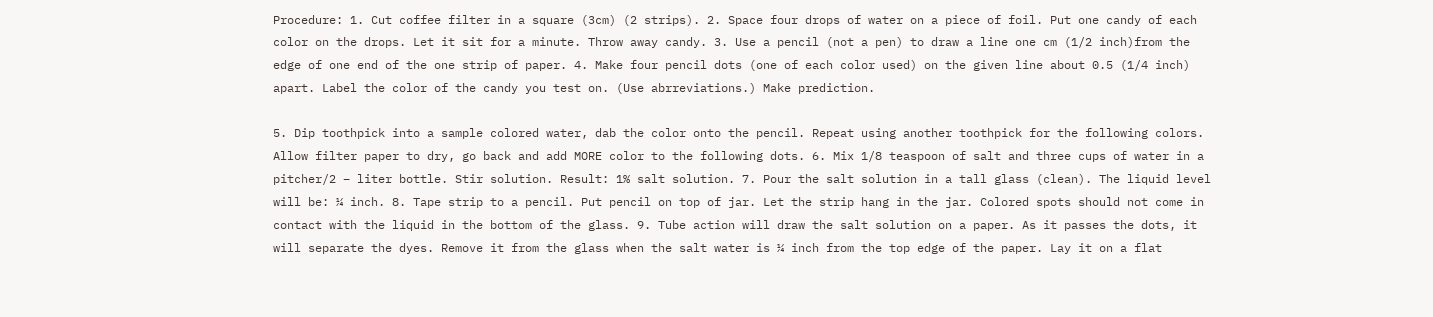Procedure: 1. Cut coffee filter in a square (3cm) (2 strips). 2. Space four drops of water on a piece of foil. Put one candy of each color on the drops. Let it sit for a minute. Throw away candy. 3. Use a pencil (not a pen) to draw a line one cm (1/2 inch)from the edge of one end of the one strip of paper. 4. Make four pencil dots (one of each color used) on the given line about 0.5 (1/4 inch) apart. Label the color of the candy you test on. (Use abrreviations.) Make prediction.

5. Dip toothpick into a sample colored water, dab the color onto the pencil. Repeat using another toothpick for the following colors. Allow filter paper to dry, go back and add MORE color to the following dots. 6. Mix 1/8 teaspoon of salt and three cups of water in a pitcher/2 – liter bottle. Stir solution. Result: 1% salt solution. 7. Pour the salt solution in a tall glass (clean). The liquid level will be: ¼ inch. 8. Tape strip to a pencil. Put pencil on top of jar. Let the strip hang in the jar. Colored spots should not come in contact with the liquid in the bottom of the glass. 9. Tube action will draw the salt solution on a paper. As it passes the dots, it will separate the dyes. Remove it from the glass when the salt water is ¼ inch from the top edge of the paper. Lay it on a flat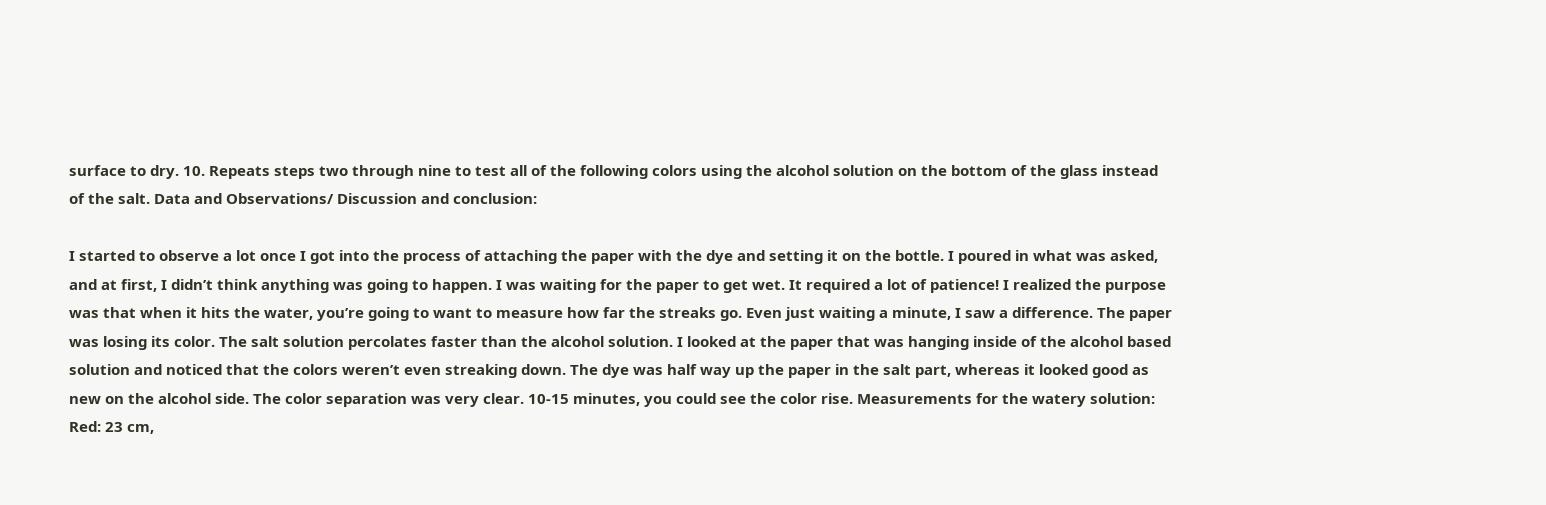surface to dry. 10. Repeats steps two through nine to test all of the following colors using the alcohol solution on the bottom of the glass instead of the salt. Data and Observations/ Discussion and conclusion:

I started to observe a lot once I got into the process of attaching the paper with the dye and setting it on the bottle. I poured in what was asked, and at first, I didn’t think anything was going to happen. I was waiting for the paper to get wet. It required a lot of patience! I realized the purpose was that when it hits the water, you’re going to want to measure how far the streaks go. Even just waiting a minute, I saw a difference. The paper was losing its color. The salt solution percolates faster than the alcohol solution. I looked at the paper that was hanging inside of the alcohol based solution and noticed that the colors weren’t even streaking down. The dye was half way up the paper in the salt part, whereas it looked good as new on the alcohol side. The color separation was very clear. 10-15 minutes, you could see the color rise. Measurements for the watery solution: Red: 23 cm,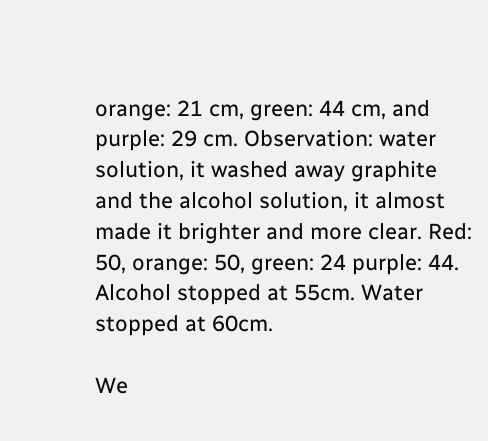orange: 21 cm, green: 44 cm, and purple: 29 cm. Observation: water solution, it washed away graphite and the alcohol solution, it almost made it brighter and more clear. Red: 50, orange: 50, green: 24 purple: 44. Alcohol stopped at 55cm. Water stopped at 60cm.

We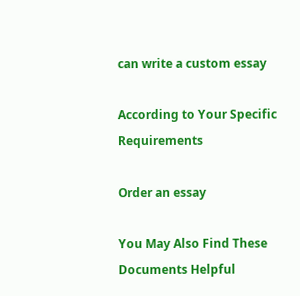can write a custom essay

According to Your Specific Requirements

Order an essay

You May Also Find These Documents Helpful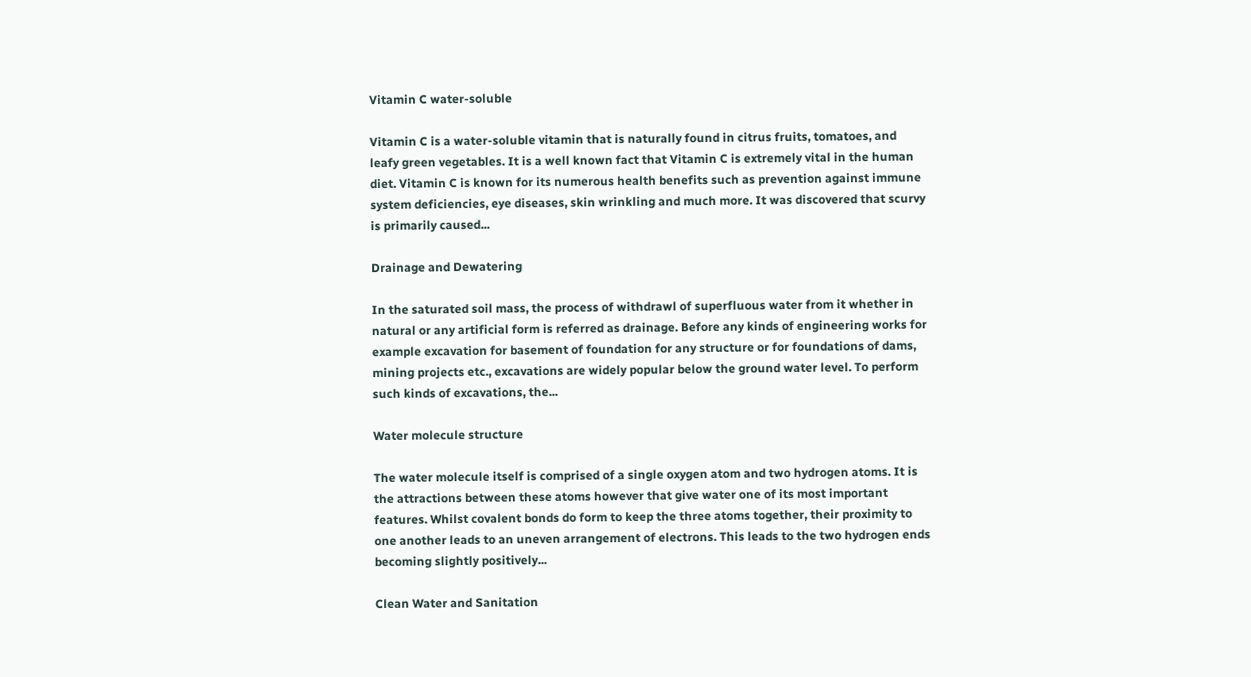Vitamin C water-soluble

Vitamin C is a water-soluble vitamin that is naturally found in citrus fruits, tomatoes, and leafy green vegetables. It is a well known fact that Vitamin C is extremely vital in the human diet. Vitamin C is known for its numerous health benefits such as prevention against immune system deficiencies, eye diseases, skin wrinkling and much more. It was discovered that scurvy is primarily caused...

Drainage and Dewatering

In the saturated soil mass, the process of withdrawl of superfluous water from it whether in natural or any artificial form is referred as drainage. Before any kinds of engineering works for example excavation for basement of foundation for any structure or for foundations of dams, mining projects etc., excavations are widely popular below the ground water level. To perform such kinds of excavations, the...

Water molecule structure

The water molecule itself is comprised of a single oxygen atom and two hydrogen atoms. It is the attractions between these atoms however that give water one of its most important features. Whilst covalent bonds do form to keep the three atoms together, their proximity to one another leads to an uneven arrangement of electrons. This leads to the two hydrogen ends becoming slightly positively...

Clean Water and Sanitation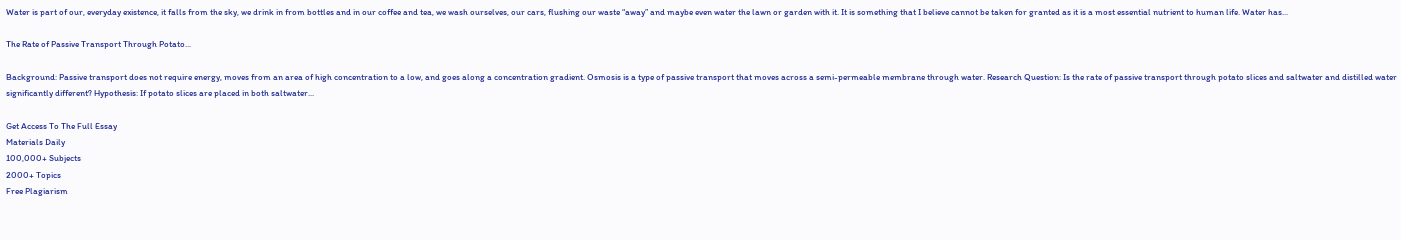Water is part of our, everyday existence, it falls from the sky, we drink in from bottles and in our coffee and tea, we wash ourselves, our cars, flushing our waste “away” and maybe even water the lawn or garden with it. It is something that I believe cannot be taken for granted as it is a most essential nutrient to human life. Water has...

The Rate of Passive Transport Through Potato...

Background: Passive transport does not require energy, moves from an area of high concentration to a low, and goes along a concentration gradient. Osmosis is a type of passive transport that moves across a semi-permeable membrane through water. Research Question: Is the rate of passive transport through potato slices and saltwater and distilled water significantly different? Hypothesis: If potato slices are placed in both saltwater...

Get Access To The Full Essay
Materials Daily
100,000+ Subjects
2000+ Topics
Free Plagiarism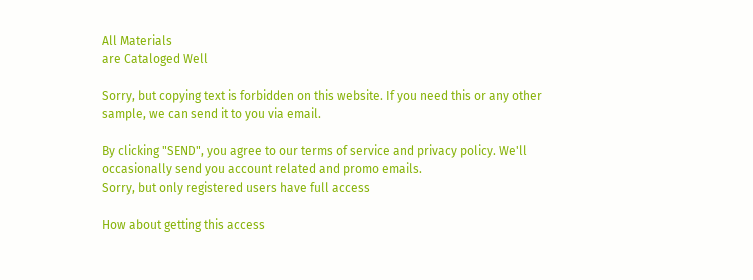All Materials
are Cataloged Well

Sorry, but copying text is forbidden on this website. If you need this or any other sample, we can send it to you via email.

By clicking "SEND", you agree to our terms of service and privacy policy. We'll occasionally send you account related and promo emails.
Sorry, but only registered users have full access

How about getting this access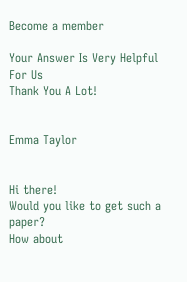Become a member

Your Answer Is Very Helpful For Us
Thank You A Lot!


Emma Taylor


Hi there!
Would you like to get such a paper?
How about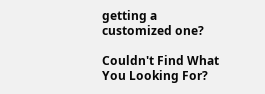getting a customized one?

Couldn't Find What You Looking For?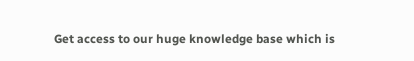Get access to our huge knowledge base which is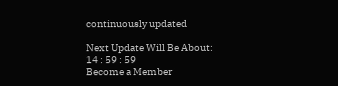continuously updated

Next Update Will Be About:
14 : 59 : 59
Become a Member